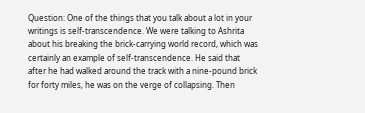Question: One of the things that you talk about a lot in your writings is self-transcendence. We were talking to Ashrita about his breaking the brick-carrying world record, which was certainly an example of self-transcendence. He said that after he had walked around the track with a nine-pound brick for forty miles, he was on the verge of collapsing. Then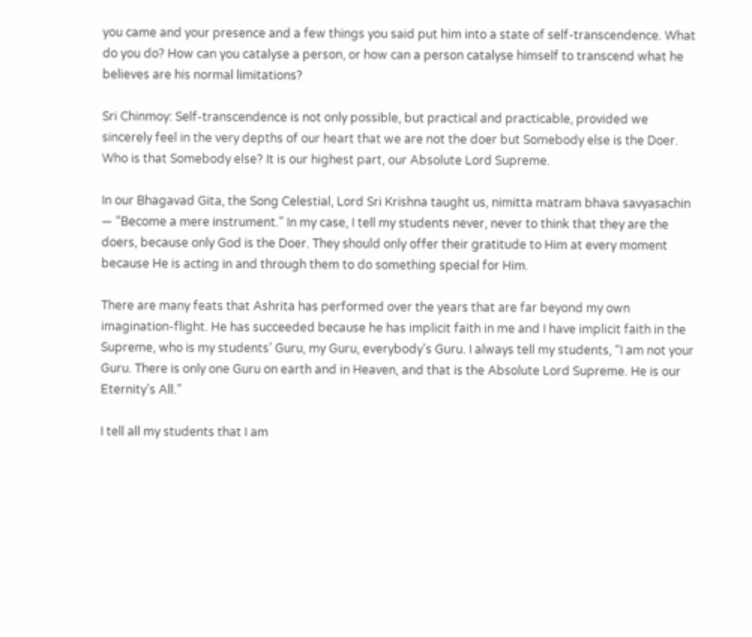you came and your presence and a few things you said put him into a state of self-transcendence. What do you do? How can you catalyse a person, or how can a person catalyse himself to transcend what he believes are his normal limitations?

Sri Chinmoy: Self-transcendence is not only possible, but practical and practicable, provided we sincerely feel in the very depths of our heart that we are not the doer but Somebody else is the Doer. Who is that Somebody else? It is our highest part, our Absolute Lord Supreme.

In our Bhagavad Gita, the Song Celestial, Lord Sri Krishna taught us, nimitta matram bhava savyasachin — “Become a mere instrument.” In my case, I tell my students never, never to think that they are the doers, because only God is the Doer. They should only offer their gratitude to Him at every moment because He is acting in and through them to do something special for Him.

There are many feats that Ashrita has performed over the years that are far beyond my own imagination-flight. He has succeeded because he has implicit faith in me and I have implicit faith in the Supreme, who is my students’ Guru, my Guru, everybody’s Guru. I always tell my students, “I am not your Guru. There is only one Guru on earth and in Heaven, and that is the Absolute Lord Supreme. He is our Eternity’s All.”

I tell all my students that I am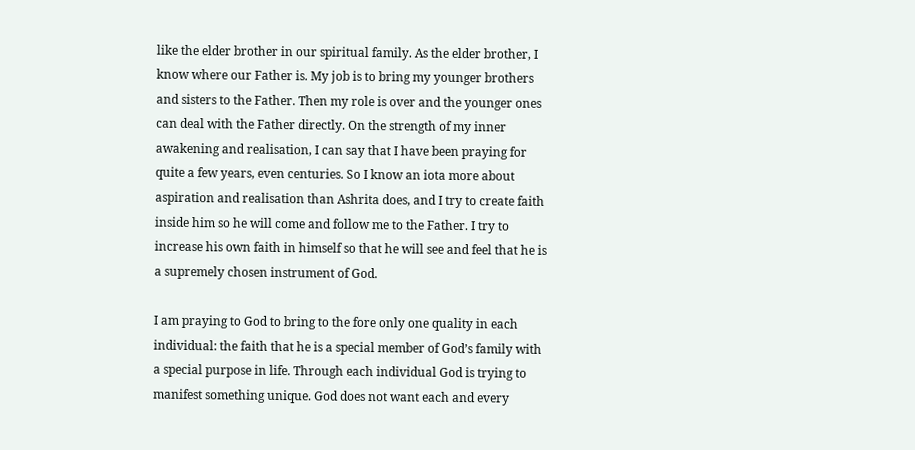like the elder brother in our spiritual family. As the elder brother, I know where our Father is. My job is to bring my younger brothers and sisters to the Father. Then my role is over and the younger ones can deal with the Father directly. On the strength of my inner awakening and realisation, I can say that I have been praying for quite a few years, even centuries. So I know an iota more about aspiration and realisation than Ashrita does, and I try to create faith inside him so he will come and follow me to the Father. I try to increase his own faith in himself so that he will see and feel that he is a supremely chosen instrument of God.

I am praying to God to bring to the fore only one quality in each individual: the faith that he is a special member of God’s family with a special purpose in life. Through each individual God is trying to manifest something unique. God does not want each and every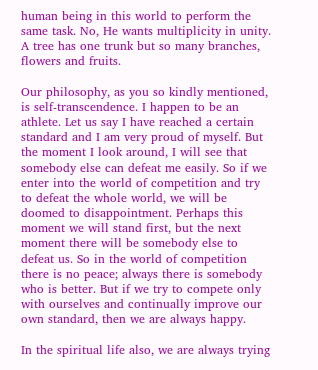human being in this world to perform the same task. No, He wants multiplicity in unity. A tree has one trunk but so many branches, flowers and fruits.

Our philosophy, as you so kindly mentioned, is self-transcendence. I happen to be an athlete. Let us say I have reached a certain standard and I am very proud of myself. But the moment I look around, I will see that somebody else can defeat me easily. So if we enter into the world of competition and try to defeat the whole world, we will be doomed to disappointment. Perhaps this moment we will stand first, but the next moment there will be somebody else to defeat us. So in the world of competition there is no peace; always there is somebody who is better. But if we try to compete only with ourselves and continually improve our own standard, then we are always happy.

In the spiritual life also, we are always trying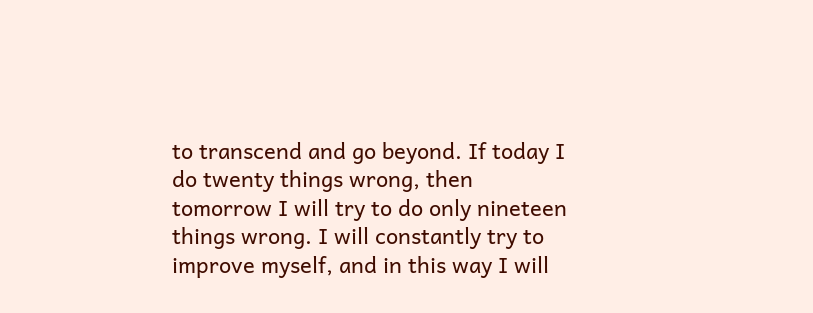to transcend and go beyond. If today I do twenty things wrong, then tomorrow I will try to do only nineteen things wrong. I will constantly try to improve myself, and in this way I will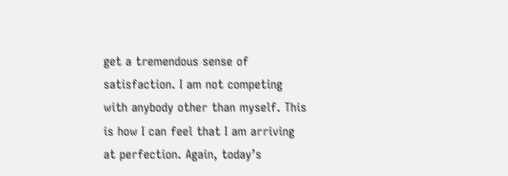get a tremendous sense of satisfaction. I am not competing with anybody other than myself. This is how I can feel that I am arriving at perfection. Again, today’s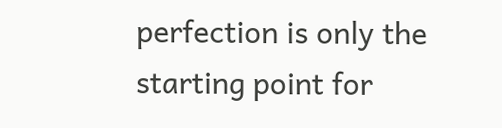perfection is only the starting point for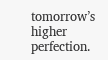tomorrow’s higher perfection.